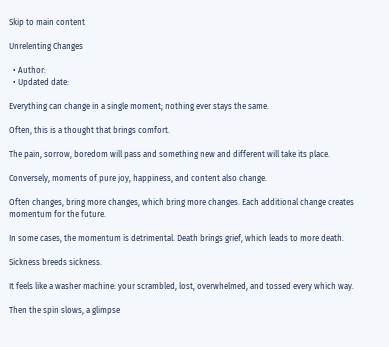Skip to main content

Unrelenting Changes

  • Author:
  • Updated date:

Everything can change in a single moment; nothing ever stays the same.

Often, this is a thought that brings comfort.

The pain, sorrow, boredom will pass and something new and different will take its place.

Conversely, moments of pure joy, happiness, and content also change.

Often changes, bring more changes, which bring more changes. Each additional change creates momentum for the future.

In some cases, the momentum is detrimental. Death brings grief, which leads to more death.

Sickness breeds sickness.

It feels like a washer machine: your scrambled, lost, overwhelmed, and tossed every which way.

Then the spin slows, a glimpse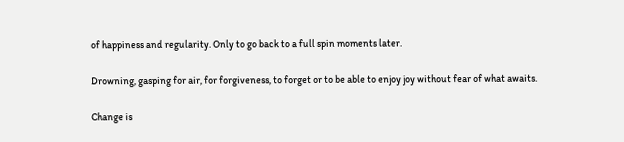of happiness and regularity. Only to go back to a full spin moments later.

Drowning, gasping for air, for forgiveness, to forget or to be able to enjoy joy without fear of what awaits.

Change is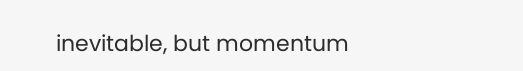inevitable, but momentum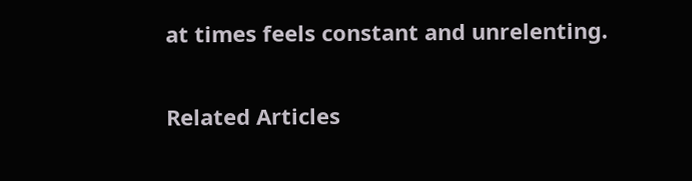at times feels constant and unrelenting.

Related Articles